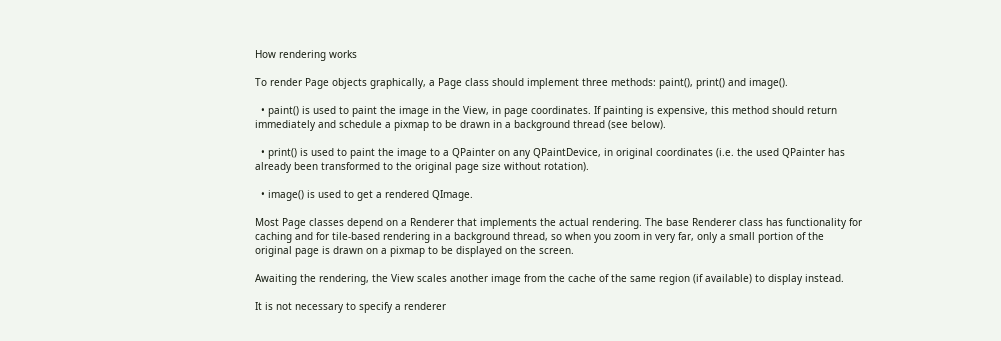How rendering works

To render Page objects graphically, a Page class should implement three methods: paint(), print() and image().

  • paint() is used to paint the image in the View, in page coordinates. If painting is expensive, this method should return immediately and schedule a pixmap to be drawn in a background thread (see below).

  • print() is used to paint the image to a QPainter on any QPaintDevice, in original coordinates (i.e. the used QPainter has already been transformed to the original page size without rotation).

  • image() is used to get a rendered QImage.

Most Page classes depend on a Renderer that implements the actual rendering. The base Renderer class has functionality for caching and for tile-based rendering in a background thread, so when you zoom in very far, only a small portion of the original page is drawn on a pixmap to be displayed on the screen.

Awaiting the rendering, the View scales another image from the cache of the same region (if available) to display instead.

It is not necessary to specify a renderer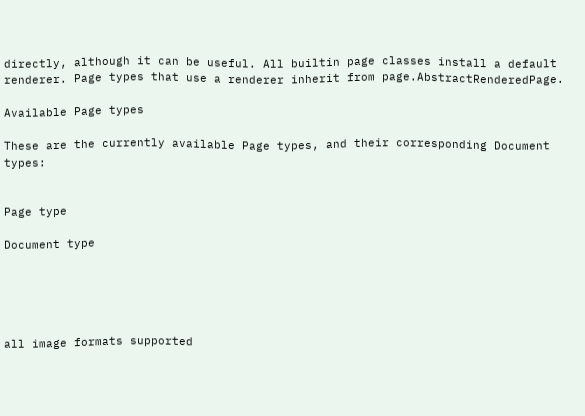directly, although it can be useful. All builtin page classes install a default renderer. Page types that use a renderer inherit from page.AbstractRenderedPage.

Available Page types

These are the currently available Page types, and their corresponding Document types:


Page type

Document type





all image formats supported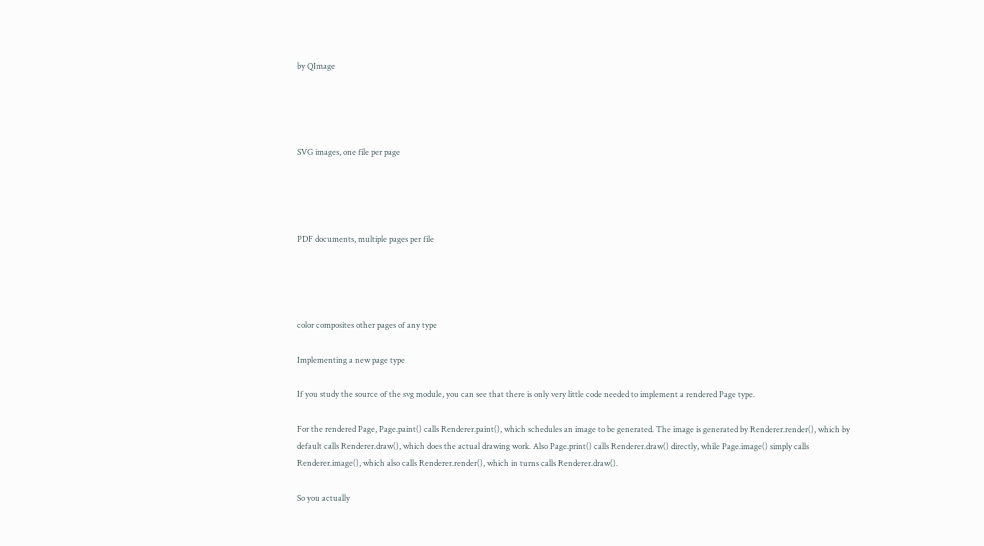by QImage




SVG images, one file per page




PDF documents, multiple pages per file




color composites other pages of any type

Implementing a new page type

If you study the source of the svg module, you can see that there is only very little code needed to implement a rendered Page type.

For the rendered Page, Page.paint() calls Renderer.paint(), which schedules an image to be generated. The image is generated by Renderer.render(), which by default calls Renderer.draw(), which does the actual drawing work. Also Page.print() calls Renderer.draw() directly, while Page.image() simply calls Renderer.image(), which also calls Renderer.render(), which in turns calls Renderer.draw().

So you actually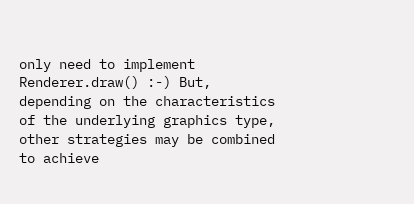only need to implement Renderer.draw() :-) But, depending on the characteristics of the underlying graphics type, other strategies may be combined to achieve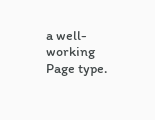a well-working Page type.